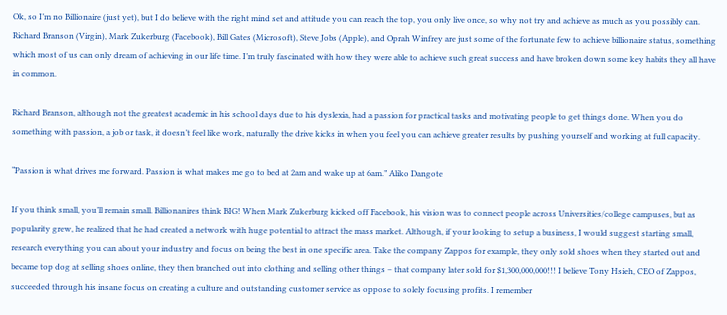Ok, so I’m no Billionaire (just yet), but I do believe with the right mind set and attitude you can reach the top, you only live once, so why not try and achieve as much as you possibly can. Richard Branson (Virgin), Mark Zukerburg (Facebook), Bill Gates (Microsoft), Steve Jobs (Apple), and Oprah Winfrey are just some of the fortunate few to achieve billionaire status, something which most of us can only dream of achieving in our life time. I’m truly fascinated with how they were able to achieve such great success and have broken down some key habits they all have in common.

Richard Branson, although not the greatest academic in his school days due to his dyslexia, had a passion for practical tasks and motivating people to get things done. When you do something with passion, a job or task, it doesn’t feel like work, naturally the drive kicks in when you feel you can achieve greater results by pushing yourself and working at full capacity.

“Passion is what drives me forward. Passion is what makes me go to bed at 2am and wake up at 6am.” Aliko Dangote

If you think small, you’ll remain small. Billionanires think BIG! When Mark Zukerburg kicked off Facebook, his vision was to connect people across Universities/college campuses, but as popularity grew, he realized that he had created a network with huge potential to attract the mass market. Although, if your looking to setup a business, I would suggest starting small, research everything you can about your industry and focus on being the best in one specific area. Take the company Zappos for example, they only sold shoes when they started out and became top dog at selling shoes online, they then branched out into clothing and selling other things – that company later sold for $1,300,000,000!!! I believe Tony Hsieh, CEO of Zappos, succeeded through his insane focus on creating a culture and outstanding customer service as oppose to solely focusing profits. I remember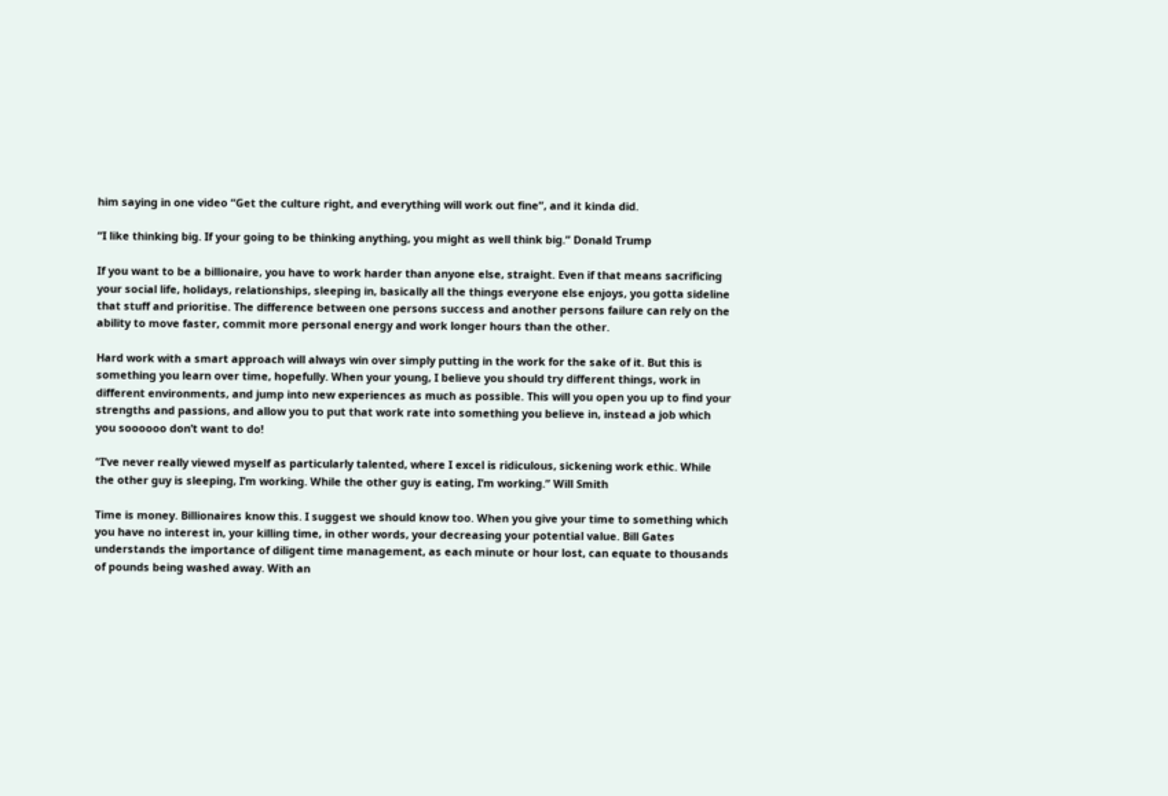him saying in one video “Get the culture right, and everything will work out fine”, and it kinda did.

“I like thinking big. If your going to be thinking anything, you might as well think big.” Donald Trump

If you want to be a billionaire, you have to work harder than anyone else, straight. Even if that means sacrificing your social life, holidays, relationships, sleeping in, basically all the things everyone else enjoys, you gotta sideline that stuff and prioritise. The difference between one persons success and another persons failure can rely on the ability to move faster, commit more personal energy and work longer hours than the other.

Hard work with a smart approach will always win over simply putting in the work for the sake of it. But this is something you learn over time, hopefully. When your young, I believe you should try different things, work in different environments, and jump into new experiences as much as possible. This will you open you up to find your strengths and passions, and allow you to put that work rate into something you believe in, instead a job which you soooooo don’t want to do!

“I’ve never really viewed myself as particularly talented, where I excel is ridiculous, sickening work ethic. While the other guy is sleeping, I’m working. While the other guy is eating, I’m working.” Will Smith

Time is money. Billionaires know this. I suggest we should know too. When you give your time to something which you have no interest in, your killing time, in other words, your decreasing your potential value. Bill Gates understands the importance of diligent time management, as each minute or hour lost, can equate to thousands of pounds being washed away. With an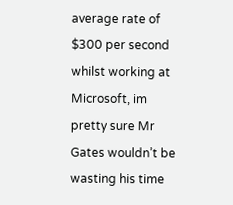average rate of $300 per second whilst working at Microsoft, im pretty sure Mr Gates wouldn’t be wasting his time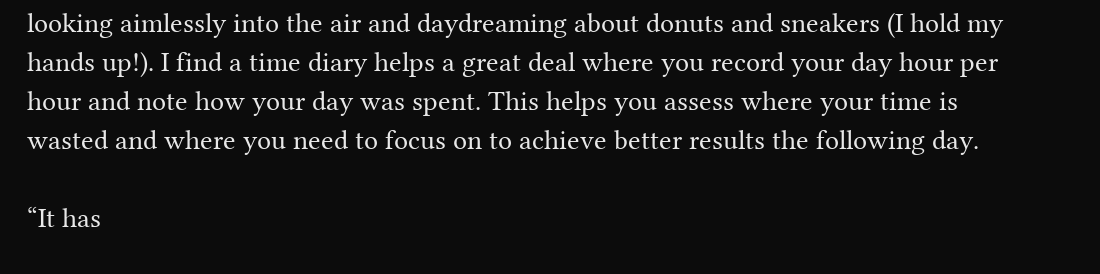looking aimlessly into the air and daydreaming about donuts and sneakers (I hold my hands up!). I find a time diary helps a great deal where you record your day hour per hour and note how your day was spent. This helps you assess where your time is wasted and where you need to focus on to achieve better results the following day.

“It has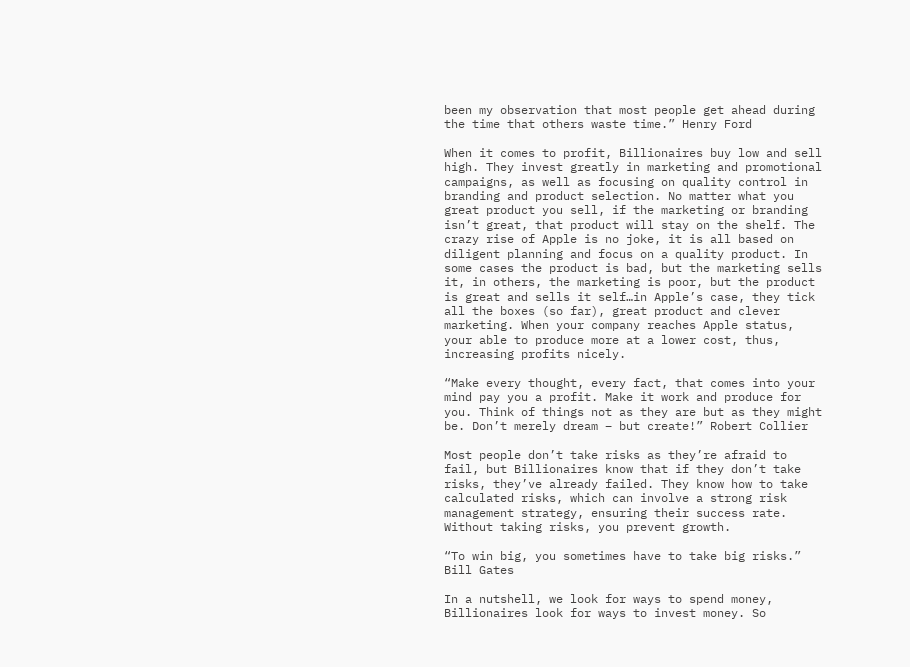been my observation that most people get ahead during the time that others waste time.” Henry Ford

When it comes to profit, Billionaires buy low and sell high. They invest greatly in marketing and promotional campaigns, as well as focusing on quality control in branding and product selection. No matter what you great product you sell, if the marketing or branding isn’t great, that product will stay on the shelf. The crazy rise of Apple is no joke, it is all based on diligent planning and focus on a quality product. In some cases the product is bad, but the marketing sells it, in others, the marketing is poor, but the product is great and sells it self…in Apple’s case, they tick all the boxes (so far), great product and clever marketing. When your company reaches Apple status, your able to produce more at a lower cost, thus, increasing profits nicely.

“Make every thought, every fact, that comes into your mind pay you a profit. Make it work and produce for you. Think of things not as they are but as they might be. Don’t merely dream – but create!” Robert Collier

Most people don’t take risks as they’re afraid to fail, but Billionaires know that if they don’t take risks, they’ve already failed. They know how to take calculated risks, which can involve a strong risk management strategy, ensuring their success rate. Without taking risks, you prevent growth.

“To win big, you sometimes have to take big risks.” Bill Gates

In a nutshell, we look for ways to spend money, Billionaires look for ways to invest money. So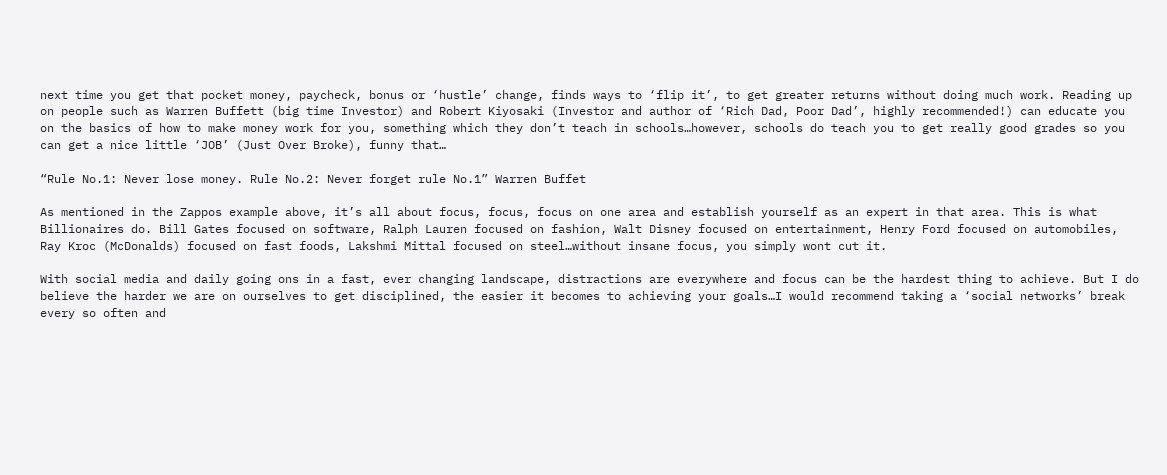next time you get that pocket money, paycheck, bonus or ‘hustle’ change, finds ways to ‘flip it’, to get greater returns without doing much work. Reading up on people such as Warren Buffett (big time Investor) and Robert Kiyosaki (Investor and author of ‘Rich Dad, Poor Dad’, highly recommended!) can educate you on the basics of how to make money work for you, something which they don’t teach in schools…however, schools do teach you to get really good grades so you can get a nice little ‘JOB’ (Just Over Broke), funny that…

“Rule No.1: Never lose money. Rule No.2: Never forget rule No.1” Warren Buffet

As mentioned in the Zappos example above, it’s all about focus, focus, focus on one area and establish yourself as an expert in that area. This is what Billionaires do. Bill Gates focused on software, Ralph Lauren focused on fashion, Walt Disney focused on entertainment, Henry Ford focused on automobiles, Ray Kroc (McDonalds) focused on fast foods, Lakshmi Mittal focused on steel…without insane focus, you simply wont cut it.

With social media and daily going ons in a fast, ever changing landscape, distractions are everywhere and focus can be the hardest thing to achieve. But I do believe the harder we are on ourselves to get disciplined, the easier it becomes to achieving your goals…I would recommend taking a ‘social networks’ break every so often and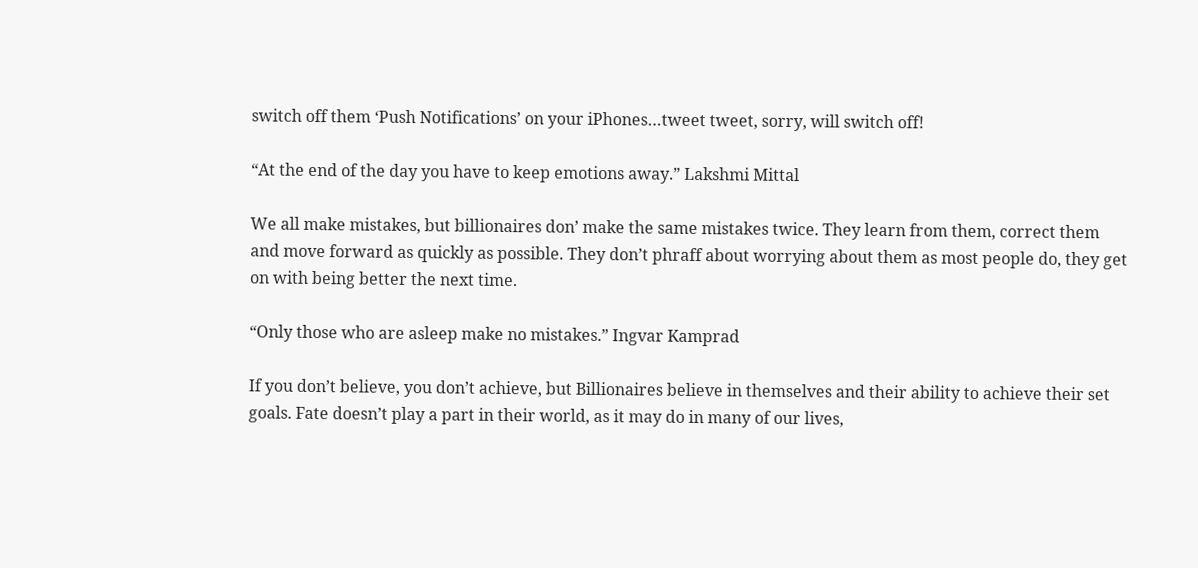switch off them ‘Push Notifications’ on your iPhones…tweet tweet, sorry, will switch off!

“At the end of the day you have to keep emotions away.” Lakshmi Mittal

We all make mistakes, but billionaires don’ make the same mistakes twice. They learn from them, correct them and move forward as quickly as possible. They don’t phraff about worrying about them as most people do, they get on with being better the next time.

“Only those who are asleep make no mistakes.” Ingvar Kamprad

If you don’t believe, you don’t achieve, but Billionaires believe in themselves and their ability to achieve their set goals. Fate doesn’t play a part in their world, as it may do in many of our lives,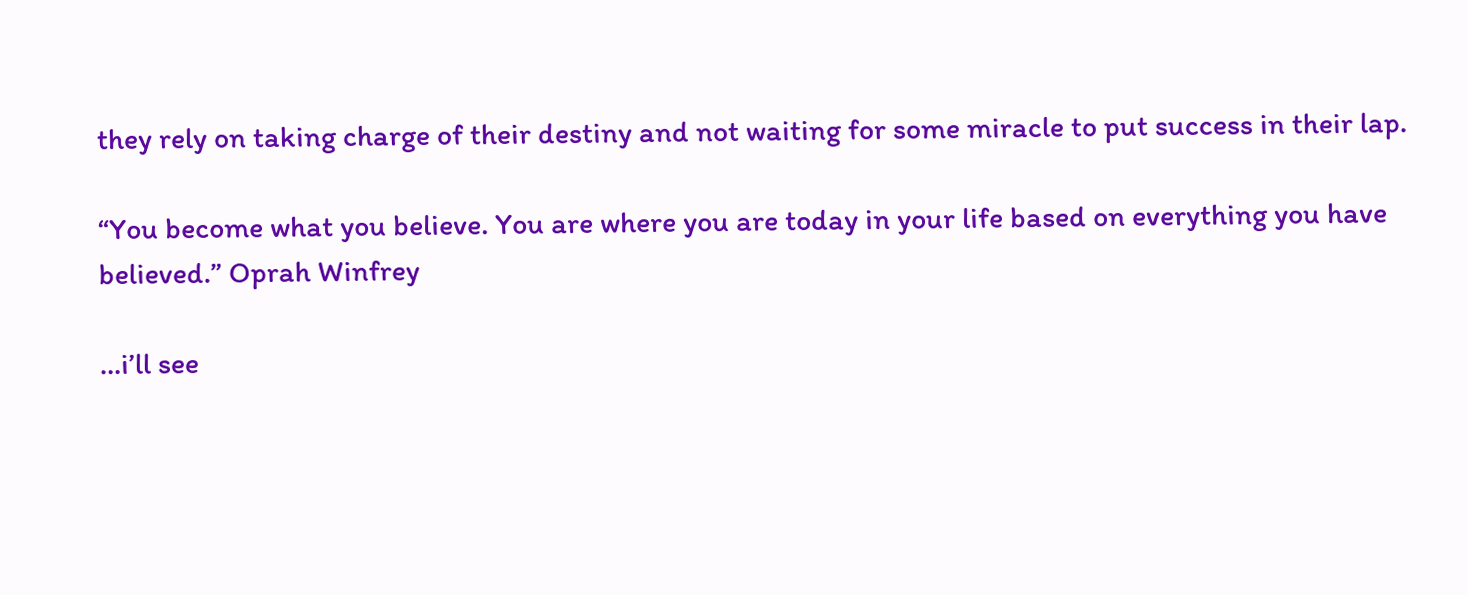they rely on taking charge of their destiny and not waiting for some miracle to put success in their lap.

“You become what you believe. You are where you are today in your life based on everything you have believed.” Oprah Winfrey

…i’ll see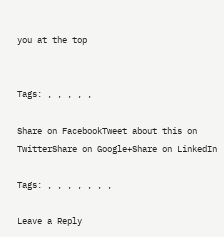you at the top


Tags: , , , , ,

Share on FacebookTweet about this on TwitterShare on Google+Share on LinkedIn

Tags: , , , , , , ,

Leave a Reply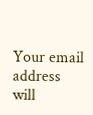Your email address will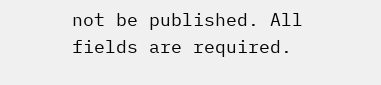not be published. All fields are required.